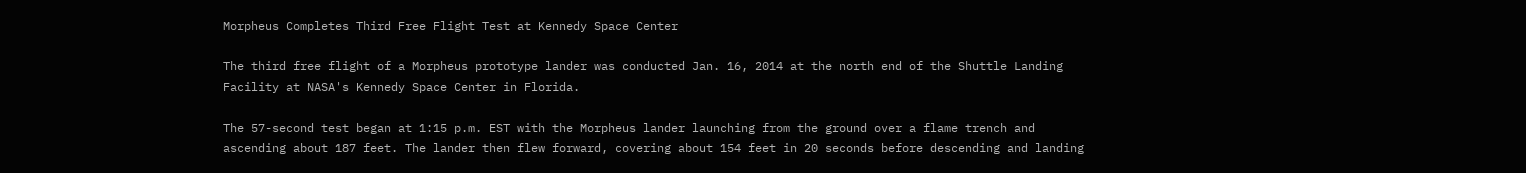Morpheus Completes Third Free Flight Test at Kennedy Space Center

The third free flight of a Morpheus prototype lander was conducted Jan. 16, 2014 at the north end of the Shuttle Landing Facility at NASA's Kennedy Space Center in Florida.

The 57-second test began at 1:15 p.m. EST with the Morpheus lander launching from the ground over a flame trench and ascending about 187 feet. The lander then flew forward, covering about 154 feet in 20 seconds before descending and landing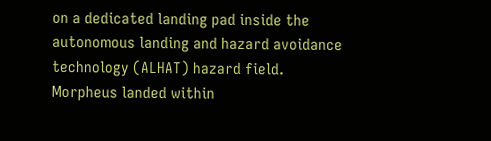on a dedicated landing pad inside the autonomous landing and hazard avoidance technology (ALHAT) hazard field. Morpheus landed within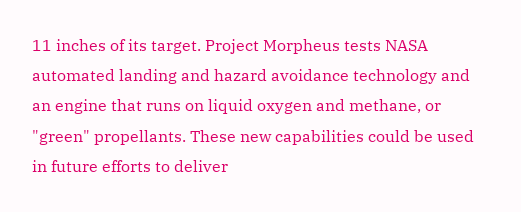11 inches of its target. Project Morpheus tests NASA automated landing and hazard avoidance technology and an engine that runs on liquid oxygen and methane, or "green" propellants. These new capabilities could be used in future efforts to deliver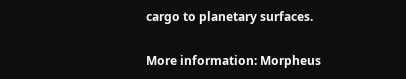cargo to planetary surfaces.

More information: Morpheus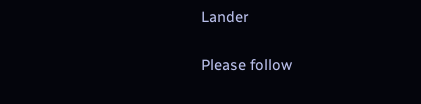Lander

Please follow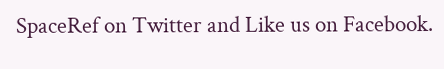SpaceRef on Twitter and Like us on Facebook.